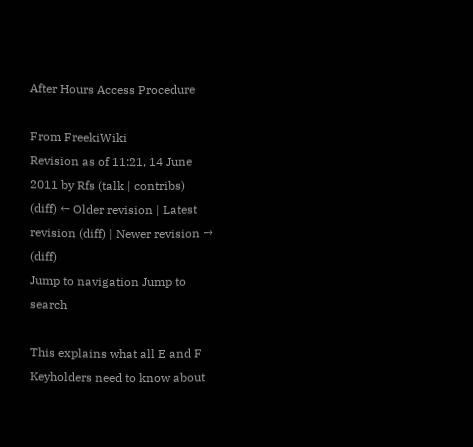After Hours Access Procedure

From FreekiWiki
Revision as of 11:21, 14 June 2011 by Rfs (talk | contribs)
(diff) ← Older revision | Latest revision (diff) | Newer revision → (diff)
Jump to navigation Jump to search

This explains what all E and F Keyholders need to know about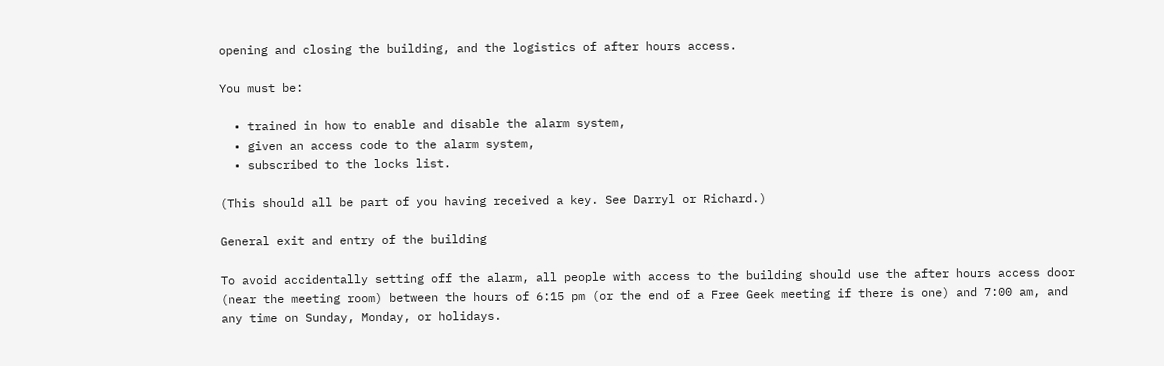opening and closing the building, and the logistics of after hours access.

You must be:

  • trained in how to enable and disable the alarm system,
  • given an access code to the alarm system,
  • subscribed to the locks list.

(This should all be part of you having received a key. See Darryl or Richard.)

General exit and entry of the building

To avoid accidentally setting off the alarm, all people with access to the building should use the after hours access door (near the meeting room) between the hours of 6:15 pm (or the end of a Free Geek meeting if there is one) and 7:00 am, and any time on Sunday, Monday, or holidays.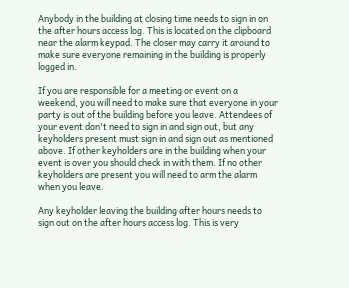Anybody in the building at closing time needs to sign in on the after hours access log. This is located on the clipboard near the alarm keypad. The closer may carry it around to make sure everyone remaining in the building is properly logged in.

If you are responsible for a meeting or event on a weekend, you will need to make sure that everyone in your party is out of the building before you leave. Attendees of your event don't need to sign in and sign out, but any keyholders present must sign in and sign out as mentioned above. If other keyholders are in the building when your event is over you should check in with them. If no other keyholders are present you will need to arm the alarm when you leave.

Any keyholder leaving the building after hours needs to sign out on the after hours access log. This is very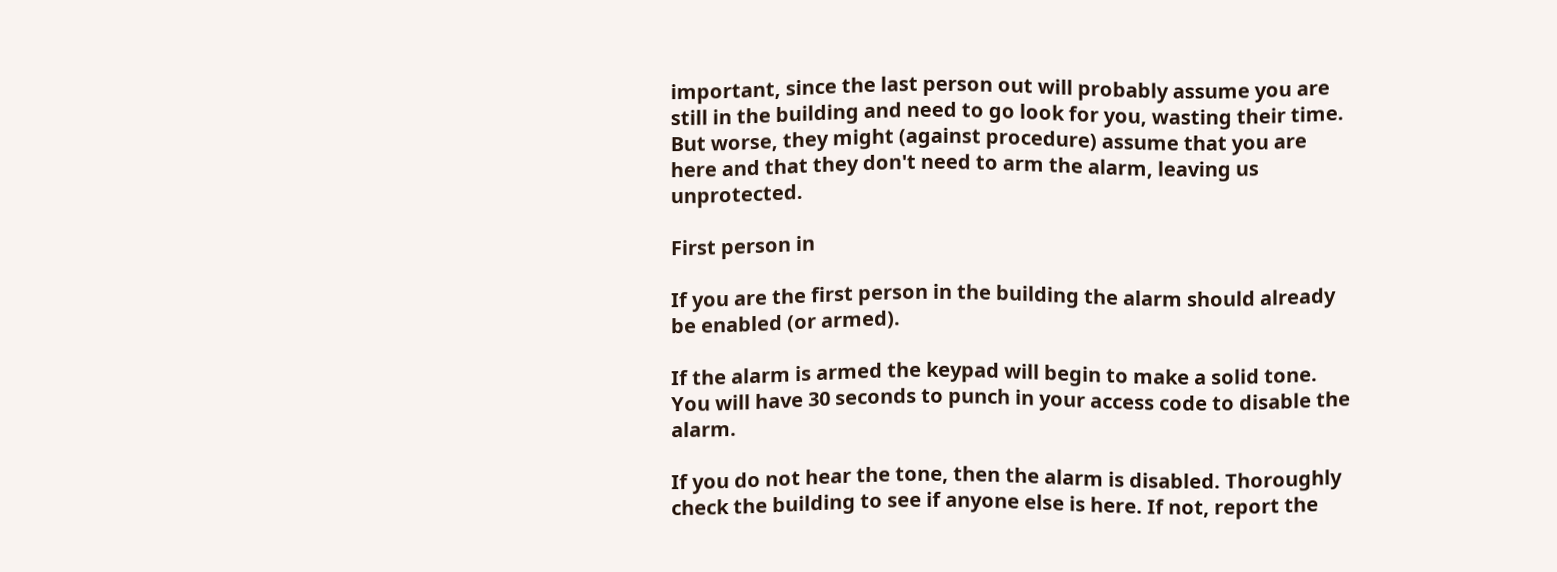important, since the last person out will probably assume you are still in the building and need to go look for you, wasting their time. But worse, they might (against procedure) assume that you are here and that they don't need to arm the alarm, leaving us unprotected.

First person in

If you are the first person in the building the alarm should already be enabled (or armed).

If the alarm is armed the keypad will begin to make a solid tone. You will have 30 seconds to punch in your access code to disable the alarm.

If you do not hear the tone, then the alarm is disabled. Thoroughly check the building to see if anyone else is here. If not, report the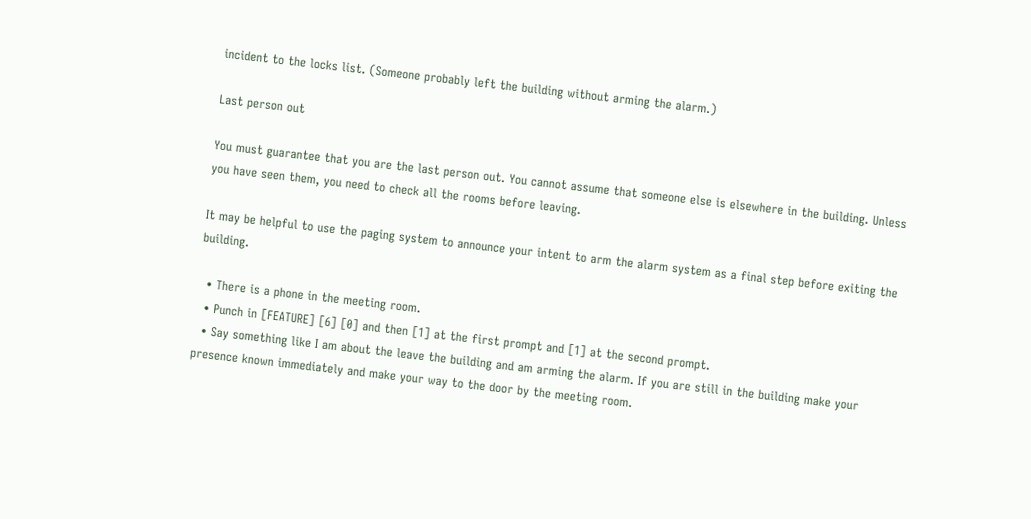incident to the locks list. (Someone probably left the building without arming the alarm.)

Last person out

You must guarantee that you are the last person out. You cannot assume that someone else is elsewhere in the building. Unless you have seen them, you need to check all the rooms before leaving.

It may be helpful to use the paging system to announce your intent to arm the alarm system as a final step before exiting the building.

  • There is a phone in the meeting room.
  • Punch in [FEATURE] [6] [0] and then [1] at the first prompt and [1] at the second prompt.
  • Say something like I am about the leave the building and am arming the alarm. If you are still in the building make your presence known immediately and make your way to the door by the meeting room.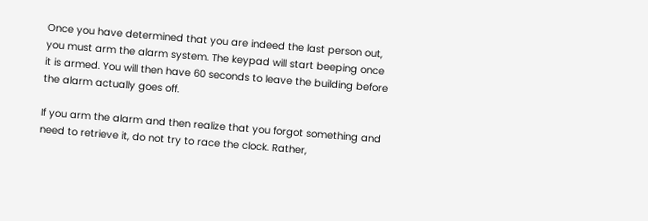Once you have determined that you are indeed the last person out, you must arm the alarm system. The keypad will start beeping once it is armed. You will then have 60 seconds to leave the building before the alarm actually goes off.

If you arm the alarm and then realize that you forgot something and need to retrieve it, do not try to race the clock. Rather,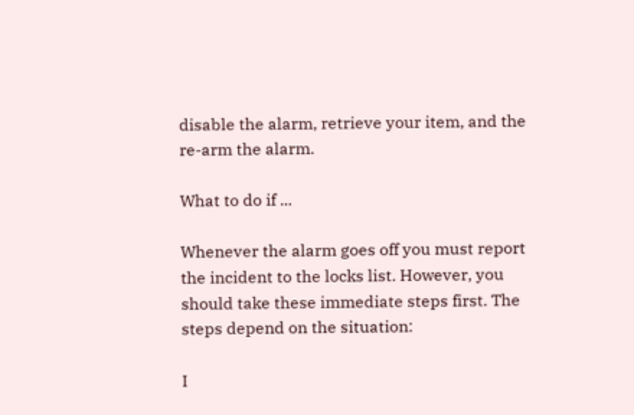disable the alarm, retrieve your item, and the re-arm the alarm.

What to do if ...

Whenever the alarm goes off you must report the incident to the locks list. However, you should take these immediate steps first. The steps depend on the situation:

I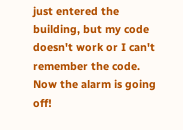just entered the building, but my code doesn't work or I can't remember the code. Now the alarm is going off!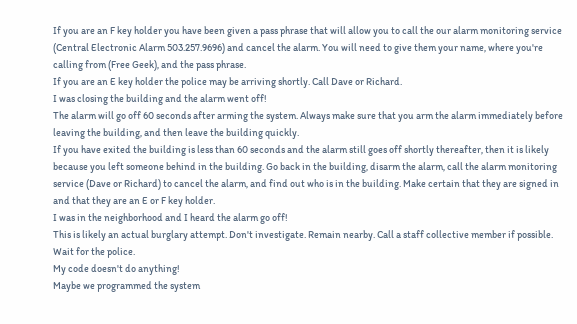If you are an F key holder you have been given a pass phrase that will allow you to call the our alarm monitoring service (Central Electronic Alarm 503.257.9696) and cancel the alarm. You will need to give them your name, where you're calling from (Free Geek), and the pass phrase.
If you are an E key holder the police may be arriving shortly. Call Dave or Richard.
I was closing the building and the alarm went off!
The alarm will go off 60 seconds after arming the system. Always make sure that you arm the alarm immediately before leaving the building, and then leave the building quickly.
If you have exited the building is less than 60 seconds and the alarm still goes off shortly thereafter, then it is likely because you left someone behind in the building. Go back in the building, disarm the alarm, call the alarm monitoring service (Dave or Richard) to cancel the alarm, and find out who is in the building. Make certain that they are signed in and that they are an E or F key holder.
I was in the neighborhood and I heard the alarm go off!
This is likely an actual burglary attempt. Don't investigate. Remain nearby. Call a staff collective member if possible. Wait for the police.
My code doesn't do anything!
Maybe we programmed the system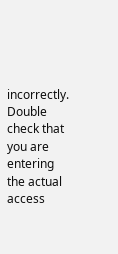incorrectly. Double check that you are entering the actual access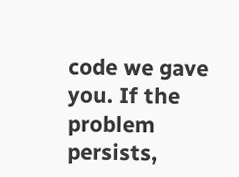code we gave you. If the problem persists,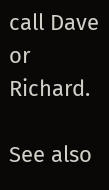call Dave or Richard.

See also